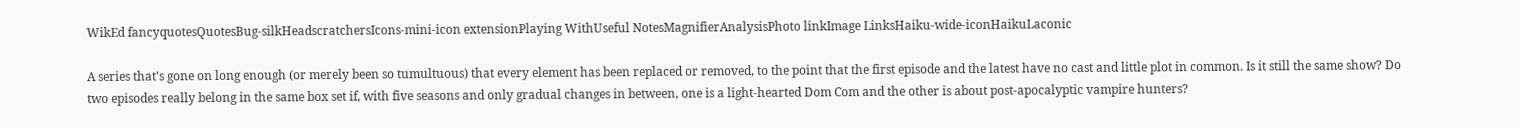WikEd fancyquotesQuotesBug-silkHeadscratchersIcons-mini-icon extensionPlaying WithUseful NotesMagnifierAnalysisPhoto linkImage LinksHaiku-wide-iconHaikuLaconic

A series that's gone on long enough (or merely been so tumultuous) that every element has been replaced or removed, to the point that the first episode and the latest have no cast and little plot in common. Is it still the same show? Do two episodes really belong in the same box set if, with five seasons and only gradual changes in between, one is a light-hearted Dom Com and the other is about post-apocalyptic vampire hunters?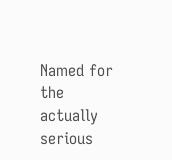Named for the actually serious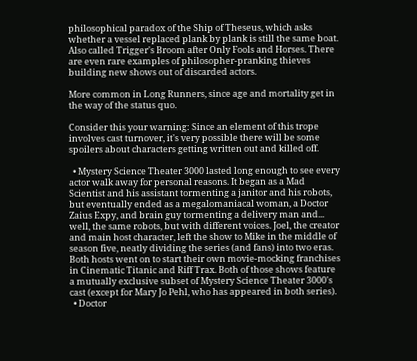philosophical paradox of the Ship of Theseus, which asks whether a vessel replaced plank by plank is still the same boat. Also called Trigger's Broom after Only Fools and Horses. There are even rare examples of philosopher-pranking thieves building new shows out of discarded actors.

More common in Long Runners, since age and mortality get in the way of the status quo.

Consider this your warning: Since an element of this trope involves cast turnover, it's very possible there will be some spoilers about characters getting written out and killed off.

  • Mystery Science Theater 3000 lasted long enough to see every actor walk away for personal reasons. It began as a Mad Scientist and his assistant tormenting a janitor and his robots, but eventually ended as a megalomaniacal woman, a Doctor Zaius Expy, and brain guy tormenting a delivery man and... well, the same robots, but with different voices. Joel, the creator and main host character, left the show to Mike in the middle of season five, neatly dividing the series (and fans) into two eras. Both hosts went on to start their own movie-mocking franchises in Cinematic Titanic and Riff Trax. Both of those shows feature a mutually exclusive subset of Mystery Science Theater 3000's cast (except for Mary Jo Pehl, who has appeared in both series).
  • Doctor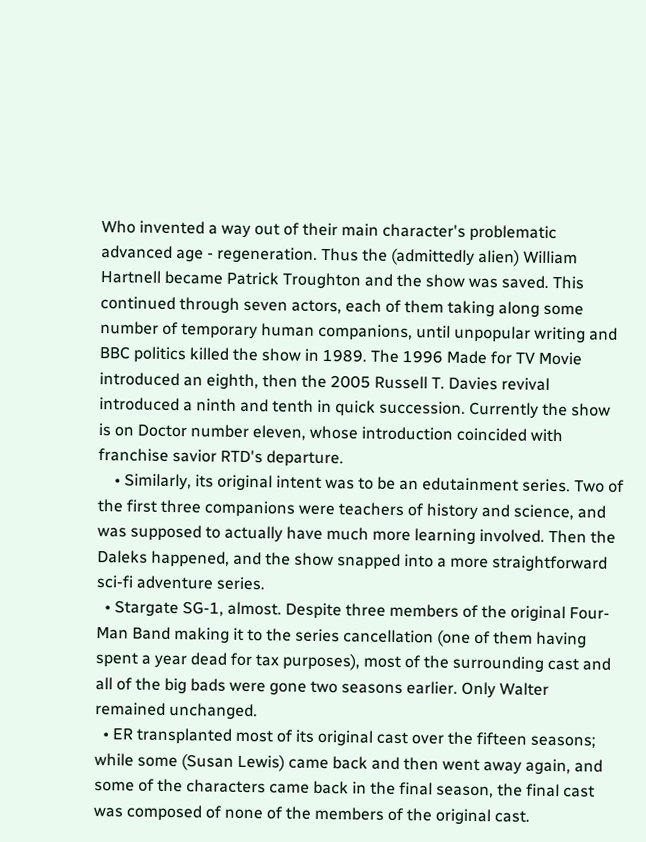Who invented a way out of their main character's problematic advanced age - regeneration. Thus the (admittedly alien) William Hartnell became Patrick Troughton and the show was saved. This continued through seven actors, each of them taking along some number of temporary human companions, until unpopular writing and BBC politics killed the show in 1989. The 1996 Made for TV Movie introduced an eighth, then the 2005 Russell T. Davies revival introduced a ninth and tenth in quick succession. Currently the show is on Doctor number eleven, whose introduction coincided with franchise savior RTD's departure.
    • Similarly, its original intent was to be an edutainment series. Two of the first three companions were teachers of history and science, and was supposed to actually have much more learning involved. Then the Daleks happened, and the show snapped into a more straightforward sci-fi adventure series.
  • Stargate SG-1, almost. Despite three members of the original Four-Man Band making it to the series cancellation (one of them having spent a year dead for tax purposes), most of the surrounding cast and all of the big bads were gone two seasons earlier. Only Walter remained unchanged.
  • ER transplanted most of its original cast over the fifteen seasons; while some (Susan Lewis) came back and then went away again, and some of the characters came back in the final season, the final cast was composed of none of the members of the original cast.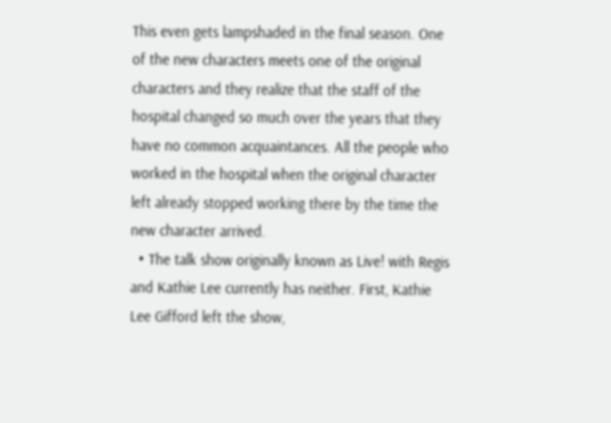This even gets lampshaded in the final season. One of the new characters meets one of the original characters and they realize that the staff of the hospital changed so much over the years that they have no common acquaintances. All the people who worked in the hospital when the original character left already stopped working there by the time the new character arrived.
  • The talk show originally known as Live! with Regis and Kathie Lee currently has neither. First, Kathie Lee Gifford left the show,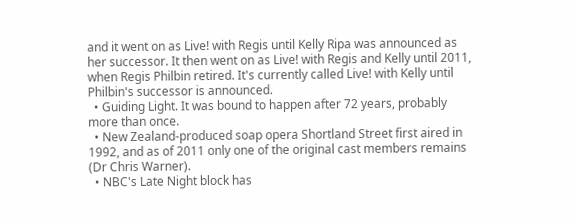and it went on as Live! with Regis until Kelly Ripa was announced as her successor. It then went on as Live! with Regis and Kelly until 2011, when Regis Philbin retired. It's currently called Live! with Kelly until Philbin's successor is announced.
  • Guiding Light. It was bound to happen after 72 years, probably more than once.
  • New Zealand-produced soap opera Shortland Street first aired in 1992, and as of 2011 only one of the original cast members remains (Dr Chris Warner).
  • NBC's Late Night block has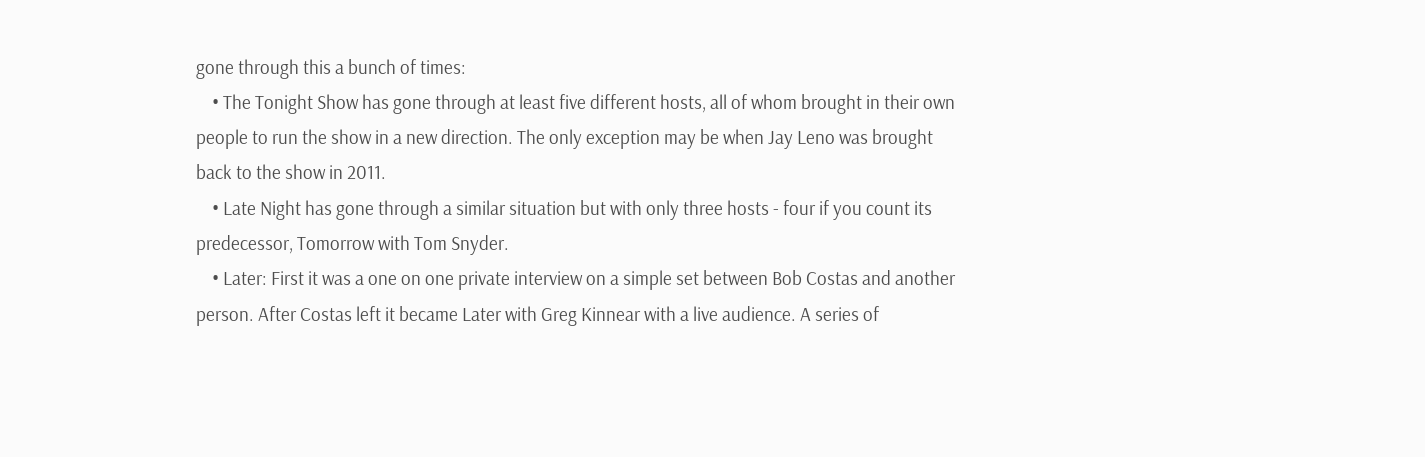gone through this a bunch of times:
    • The Tonight Show has gone through at least five different hosts, all of whom brought in their own people to run the show in a new direction. The only exception may be when Jay Leno was brought back to the show in 2011.
    • Late Night has gone through a similar situation but with only three hosts - four if you count its predecessor, Tomorrow with Tom Snyder.
    • Later: First it was a one on one private interview on a simple set between Bob Costas and another person. After Costas left it became Later with Greg Kinnear with a live audience. A series of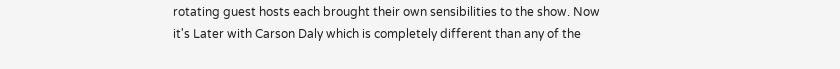rotating guest hosts each brought their own sensibilities to the show. Now it's Later with Carson Daly which is completely different than any of the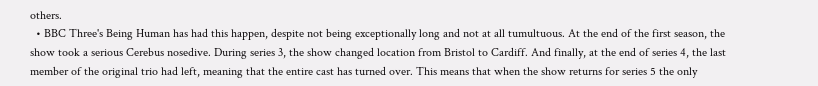others.
  • BBC Three's Being Human has had this happen, despite not being exceptionally long and not at all tumultuous. At the end of the first season, the show took a serious Cerebus nosedive. During series 3, the show changed location from Bristol to Cardiff. And finally, at the end of series 4, the last member of the original trio had left, meaning that the entire cast has turned over. This means that when the show returns for series 5 the only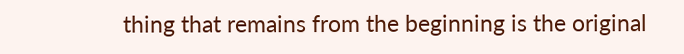thing that remains from the beginning is the original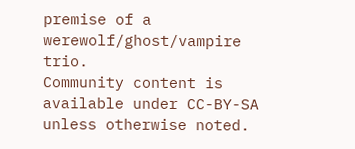premise of a werewolf/ghost/vampire trio.
Community content is available under CC-BY-SA unless otherwise noted.